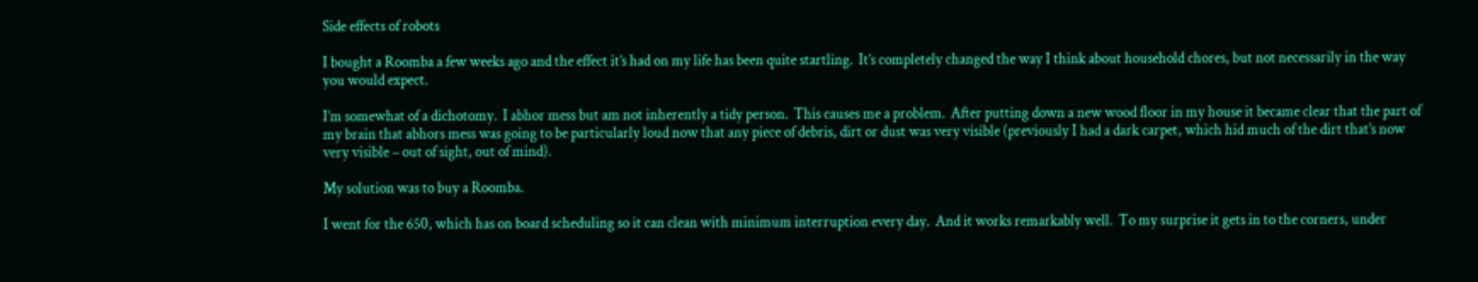Side effects of robots

I bought a Roomba a few weeks ago and the effect it’s had on my life has been quite startling.  It’s completely changed the way I think about household chores, but not necessarily in the way you would expect.

I’m somewhat of a dichotomy.  I abhor mess but am not inherently a tidy person.  This causes me a problem.  After putting down a new wood floor in my house it became clear that the part of my brain that abhors mess was going to be particularly loud now that any piece of debris, dirt or dust was very visible (previously I had a dark carpet, which hid much of the dirt that’s now very visible – out of sight, out of mind).

My solution was to buy a Roomba.

I went for the 650, which has on board scheduling so it can clean with minimum interruption every day.  And it works remarkably well.  To my surprise it gets in to the corners, under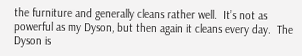the furniture and generally cleans rather well.  It’s not as powerful as my Dyson, but then again it cleans every day.  The Dyson is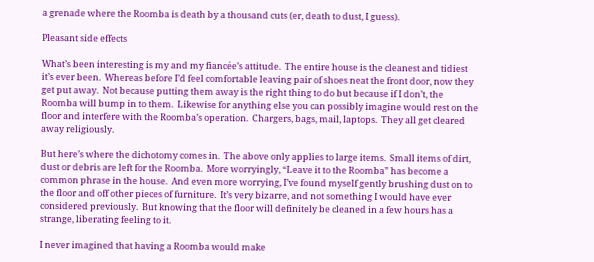a grenade where the Roomba is death by a thousand cuts (er, death to dust, I guess).

Pleasant side effects

What’s been interesting is my and my fiancée’s attitude.  The entire house is the cleanest and tidiest it’s ever been.  Whereas before I’d feel comfortable leaving pair of shoes neat the front door, now they get put away.  Not because putting them away is the right thing to do but because if I don’t, the Roomba will bump in to them.  Likewise for anything else you can possibly imagine would rest on the floor and interfere with the Roomba’s operation.  Chargers, bags, mail, laptops.  They all get cleared away religiously.

But here’s where the dichotomy comes in.  The above only applies to large items.  Small items of dirt, dust or debris are left for the Roomba.  More worryingly, “Leave it to the Roomba” has become a common phrase in the house.  And even more worrying, I’ve found myself gently brushing dust on to the floor and off other pieces of furniture.  It’s very bizarre, and not something I would have ever considered previously.  But knowing that the floor will definitely be cleaned in a few hours has a strange, liberating feeling to it.

I never imagined that having a Roomba would make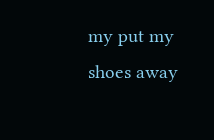my put my shoes away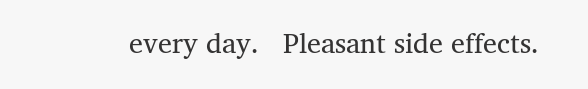every day.   Pleasant side effects.